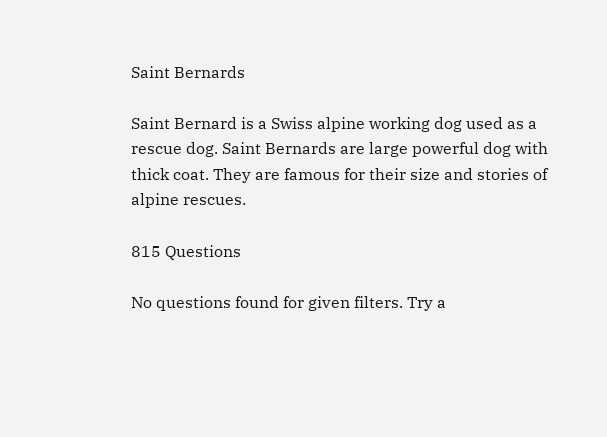Saint Bernards

Saint Bernard is a Swiss alpine working dog used as a rescue dog. Saint Bernards are large powerful dog with thick coat. They are famous for their size and stories of alpine rescues.

815 Questions

No questions found for given filters. Try a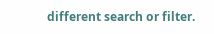different search or filter.